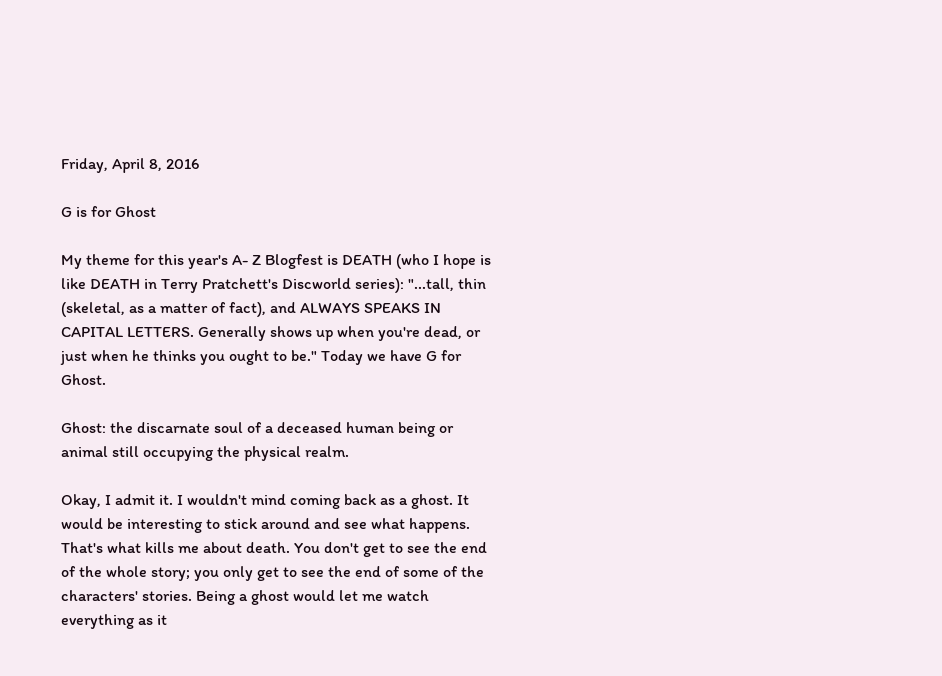Friday, April 8, 2016

G is for Ghost

My theme for this year's A- Z Blogfest is DEATH (who I hope is like DEATH in Terry Pratchett's Discworld series): "...tall, thin (skeletal, as a matter of fact), and ALWAYS SPEAKS IN CAPITAL LETTERS. Generally shows up when you're dead, or just when he thinks you ought to be." Today we have G for Ghost.

Ghost: the discarnate soul of a deceased human being or animal still occupying the physical realm.

Okay, I admit it. I wouldn't mind coming back as a ghost. It would be interesting to stick around and see what happens. That's what kills me about death. You don't get to see the end of the whole story; you only get to see the end of some of the characters' stories. Being a ghost would let me watch everything as it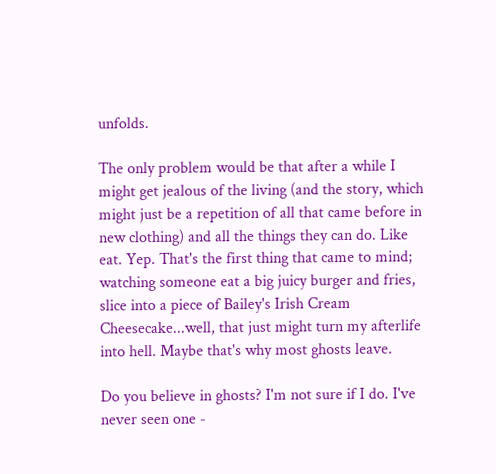unfolds.

The only problem would be that after a while I might get jealous of the living (and the story, which might just be a repetition of all that came before in new clothing) and all the things they can do. Like eat. Yep. That's the first thing that came to mind; watching someone eat a big juicy burger and fries, slice into a piece of Bailey's Irish Cream Cheesecake...well, that just might turn my afterlife into hell. Maybe that's why most ghosts leave.

Do you believe in ghosts? I'm not sure if I do. I've never seen one -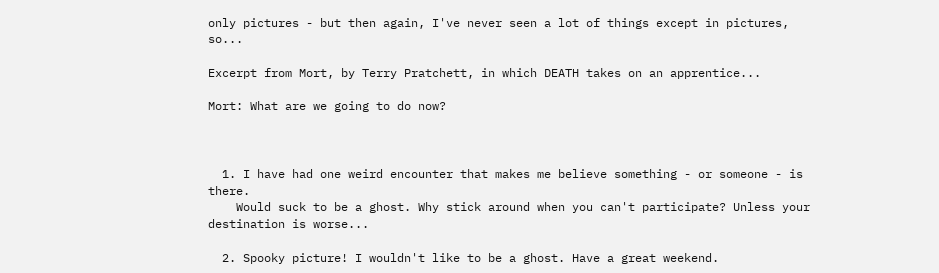only pictures - but then again, I've never seen a lot of things except in pictures, so...

Excerpt from Mort, by Terry Pratchett, in which DEATH takes on an apprentice...

Mort: What are we going to do now?



  1. I have had one weird encounter that makes me believe something - or someone - is there.
    Would suck to be a ghost. Why stick around when you can't participate? Unless your destination is worse...

  2. Spooky picture! I wouldn't like to be a ghost. Have a great weekend.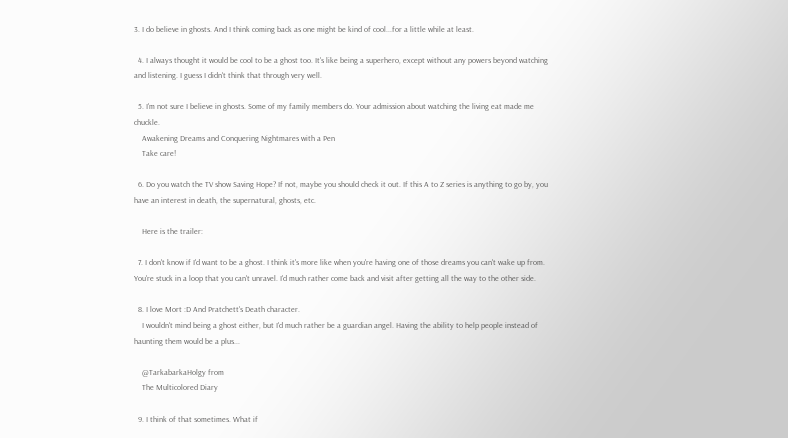3. I do believe in ghosts. And I think coming back as one might be kind of cool...for a little while at least.

  4. I always thought it would be cool to be a ghost too. It's like being a superhero, except without any powers beyond watching and listening. I guess I didn't think that through very well.

  5. I'm not sure I believe in ghosts. Some of my family members do. Your admission about watching the living eat made me chuckle.
    Awakening Dreams and Conquering Nightmares with a Pen
    Take care!

  6. Do you watch the TV show Saving Hope? If not, maybe you should check it out. If this A to Z series is anything to go by, you have an interest in death, the supernatural, ghosts, etc.

    Here is the trailer:

  7. I don't know if I'd want to be a ghost. I think it's more like when you're having one of those dreams you can't wake up from. You're stuck in a loop that you can't unravel. I'd much rather come back and visit after getting all the way to the other side.

  8. I love Mort :D And Pratchett's Death character.
    I wouldn't mind being a ghost either, but I'd much rather be a guardian angel. Having the ability to help people instead of haunting them would be a plus...

    @TarkabarkaHolgy from
    The Multicolored Diary

  9. I think of that sometimes. What if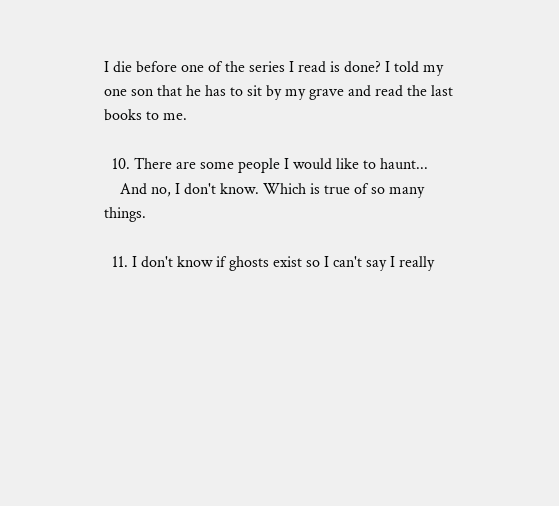I die before one of the series I read is done? I told my one son that he has to sit by my grave and read the last books to me.

  10. There are some people I would like to haunt...
    And no, I don't know. Which is true of so many things.

  11. I don't know if ghosts exist so I can't say I really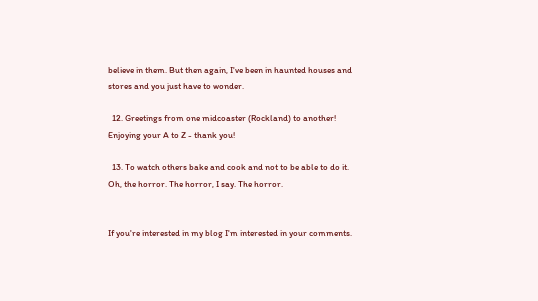believe in them. But then again, I've been in haunted houses and stores and you just have to wonder.

  12. Greetings from one midcoaster (Rockland) to another! Enjoying your A to Z - thank you!

  13. To watch others bake and cook and not to be able to do it. Oh, the horror. The horror, I say. The horror.


If you're interested in my blog I'm interested in your comments.